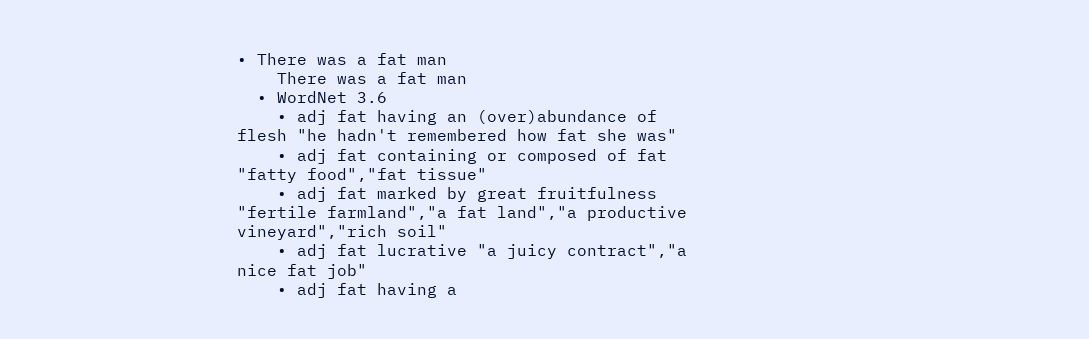• There was a fat man
    There was a fat man
  • WordNet 3.6
    • adj fat having an (over)abundance of flesh "he hadn't remembered how fat she was"
    • adj fat containing or composed of fat "fatty food","fat tissue"
    • adj fat marked by great fruitfulness "fertile farmland","a fat land","a productive vineyard","rich soil"
    • adj fat lucrative "a juicy contract","a nice fat job"
    • adj fat having a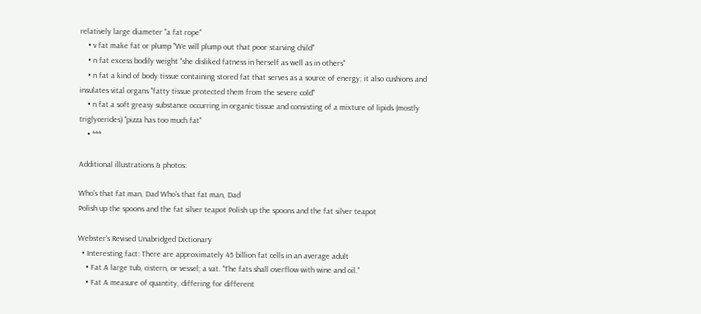relatively large diameter "a fat rope"
    • v fat make fat or plump "We will plump out that poor starving child"
    • n fat excess bodily weight "she disliked fatness in herself as well as in others"
    • n fat a kind of body tissue containing stored fat that serves as a source of energy; it also cushions and insulates vital organs "fatty tissue protected them from the severe cold"
    • n fat a soft greasy substance occurring in organic tissue and consisting of a mixture of lipids (mostly triglycerides) "pizza has too much fat"
    • ***

Additional illustrations & photos:

Who's that fat man, Dad Who's that fat man, Dad
Polish up the spoons and the fat silver teapot Polish up the spoons and the fat silver teapot

Webster's Revised Unabridged Dictionary
  • Interesting fact: There are approximately 45 billion fat cells in an average adult
    • Fat A large tub, cistern, or vessel; a vat. "The fats shall overflow with wine and oil."
    • Fat A measure of quantity, differing for different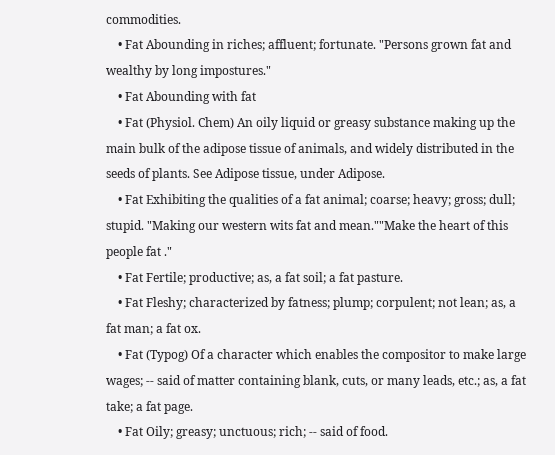commodities.
    • Fat Abounding in riches; affluent; fortunate. "Persons grown fat and wealthy by long impostures."
    • Fat Abounding with fat
    • Fat (Physiol. Chem) An oily liquid or greasy substance making up the main bulk of the adipose tissue of animals, and widely distributed in the seeds of plants. See Adipose tissue, under Adipose.
    • Fat Exhibiting the qualities of a fat animal; coarse; heavy; gross; dull; stupid. "Making our western wits fat and mean.""Make the heart of this people fat ."
    • Fat Fertile; productive; as, a fat soil; a fat pasture.
    • Fat Fleshy; characterized by fatness; plump; corpulent; not lean; as, a fat man; a fat ox.
    • Fat (Typog) Of a character which enables the compositor to make large wages; -- said of matter containing blank, cuts, or many leads, etc.; as, a fat take; a fat page.
    • Fat Oily; greasy; unctuous; rich; -- said of food.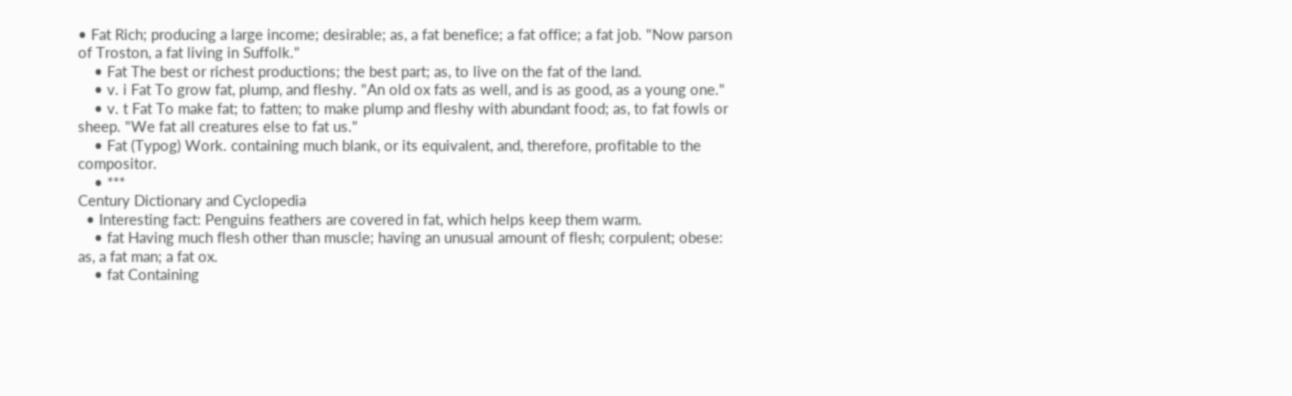• Fat Rich; producing a large income; desirable; as, a fat benefice; a fat office; a fat job. "Now parson of Troston, a fat living in Suffolk."
    • Fat The best or richest productions; the best part; as, to live on the fat of the land.
    • v. i Fat To grow fat, plump, and fleshy. "An old ox fats as well, and is as good, as a young one."
    • v. t Fat To make fat; to fatten; to make plump and fleshy with abundant food; as, to fat fowls or sheep. "We fat all creatures else to fat us."
    • Fat (Typog) Work. containing much blank, or its equivalent, and, therefore, profitable to the compositor.
    • ***
Century Dictionary and Cyclopedia
  • Interesting fact: Penguins feathers are covered in fat, which helps keep them warm.
    • fat Having much flesh other than muscle; having an unusual amount of flesh; corpulent; obese: as, a fat man; a fat ox.
    • fat Containing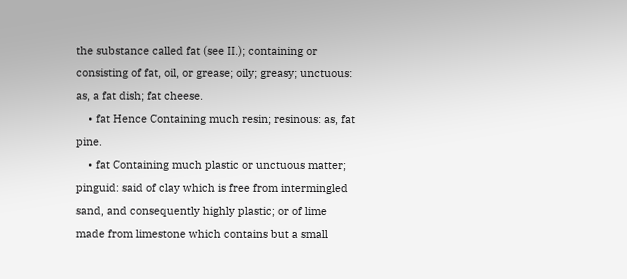the substance called fat (see II.); containing or consisting of fat, oil, or grease; oily; greasy; unctuous: as, a fat dish; fat cheese.
    • fat Hence Containing much resin; resinous: as, fat pine.
    • fat Containing much plastic or unctuous matter; pinguid: said of clay which is free from intermingled sand, and consequently highly plastic; or of lime made from limestone which contains but a small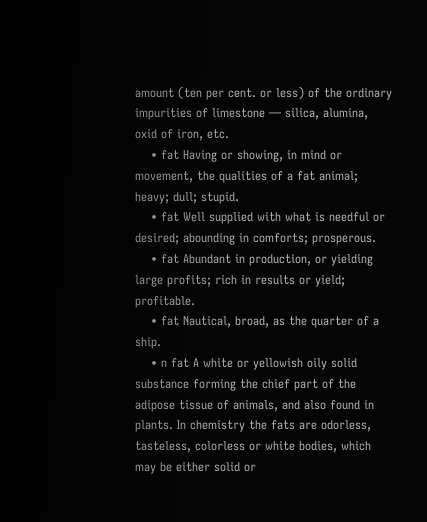amount (ten per cent. or less) of the ordinary impurities of limestone — silica, alumina, oxid of iron, etc.
    • fat Having or showing, in mind or movement, the qualities of a fat animal; heavy; dull; stupid.
    • fat Well supplied with what is needful or desired; abounding in comforts; prosperous.
    • fat Abundant in production, or yielding large profits; rich in results or yield; profitable.
    • fat Nautical, broad, as the quarter of a ship.
    • n fat A white or yellowish oily solid substance forming the chief part of the adipose tissue of animals, and also found in plants. In chemistry the fats are odorless, tasteless, colorless or white bodies, which may be either solid or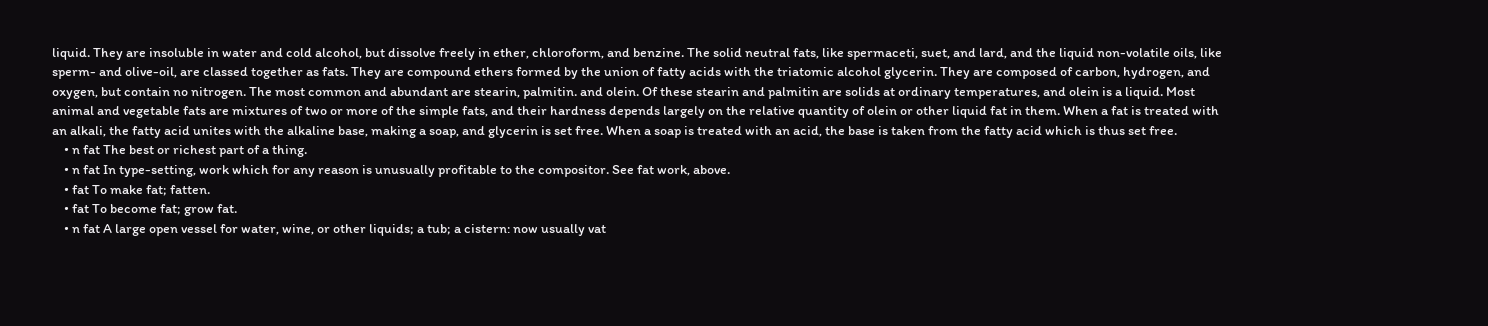liquid. They are insoluble in water and cold alcohol, but dissolve freely in ether, chloroform, and benzine. The solid neutral fats, like spermaceti, suet, and lard, and the liquid non-volatile oils, like sperm- and olive-oil, are classed together as fats. They are compound ethers formed by the union of fatty acids with the triatomic alcohol glycerin. They are composed of carbon, hydrogen, and oxygen, but contain no nitrogen. The most common and abundant are stearin, palmitin. and olein. Of these stearin and palmitin are solids at ordinary temperatures, and olein is a liquid. Most animal and vegetable fats are mixtures of two or more of the simple fats, and their hardness depends largely on the relative quantity of olein or other liquid fat in them. When a fat is treated with an alkali, the fatty acid unites with the alkaline base, making a soap, and glycerin is set free. When a soap is treated with an acid, the base is taken from the fatty acid which is thus set free.
    • n fat The best or richest part of a thing.
    • n fat In type-setting, work which for any reason is unusually profitable to the compositor. See fat work, above.
    • fat To make fat; fatten.
    • fat To become fat; grow fat.
    • n fat A large open vessel for water, wine, or other liquids; a tub; a cistern: now usually vat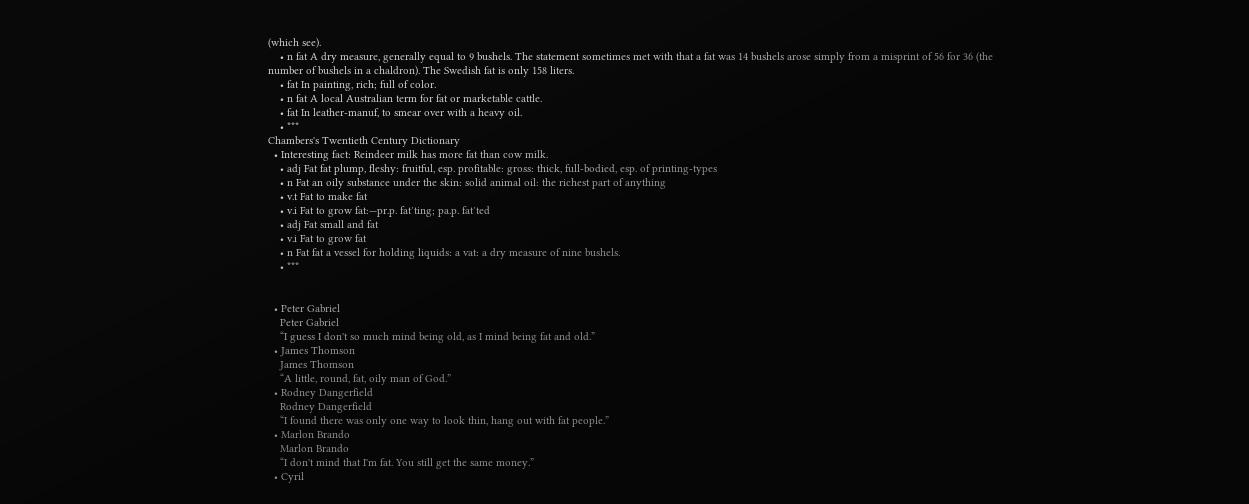(which see).
    • n fat A dry measure, generally equal to 9 bushels. The statement sometimes met with that a fat was 14 bushels arose simply from a misprint of 56 for 36 (the number of bushels in a chaldron). The Swedish fat is only 158 liters.
    • fat In painting, rich; full of color.
    • n fat A local Australian term for fat or marketable cattle.
    • fat In leather-manuf, to smear over with a heavy oil.
    • ***
Chambers's Twentieth Century Dictionary
  • Interesting fact: Reindeer milk has more fat than cow milk.
    • adj Fat fat plump, fleshy: fruitful, esp. profitable: gross: thick, full-bodied, esp. of printing-types
    • n Fat an oily substance under the skin: solid animal oil: the richest part of anything
    • v.t Fat to make fat
    • v.i Fat to grow fat:—pr.p. fat′ting; pa.p. fat′ted
    • adj Fat small and fat
    • v.i Fat to grow fat
    • n Fat fat a vessel for holding liquids: a vat: a dry measure of nine bushels.
    • ***


  • Peter Gabriel
    Peter Gabriel
    “I guess I don't so much mind being old, as I mind being fat and old.”
  • James Thomson
    James Thomson
    “A little, round, fat, oily man of God.”
  • Rodney Dangerfield
    Rodney Dangerfield
    “I found there was only one way to look thin, hang out with fat people.”
  • Marlon Brando
    Marlon Brando
    “I don't mind that I'm fat. You still get the same money.”
  • Cyril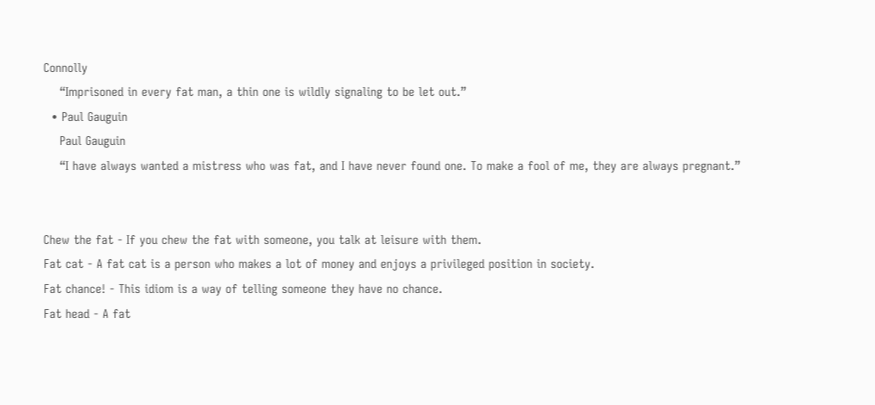Connolly
    “Imprisoned in every fat man, a thin one is wildly signaling to be let out.”
  • Paul Gauguin
    Paul Gauguin
    “I have always wanted a mistress who was fat, and I have never found one. To make a fool of me, they are always pregnant.”


Chew the fat - If you chew the fat with someone, you talk at leisure with them.
Fat cat - A fat cat is a person who makes a lot of money and enjoys a privileged position in society.
Fat chance! - This idiom is a way of telling someone they have no chance.
Fat head - A fat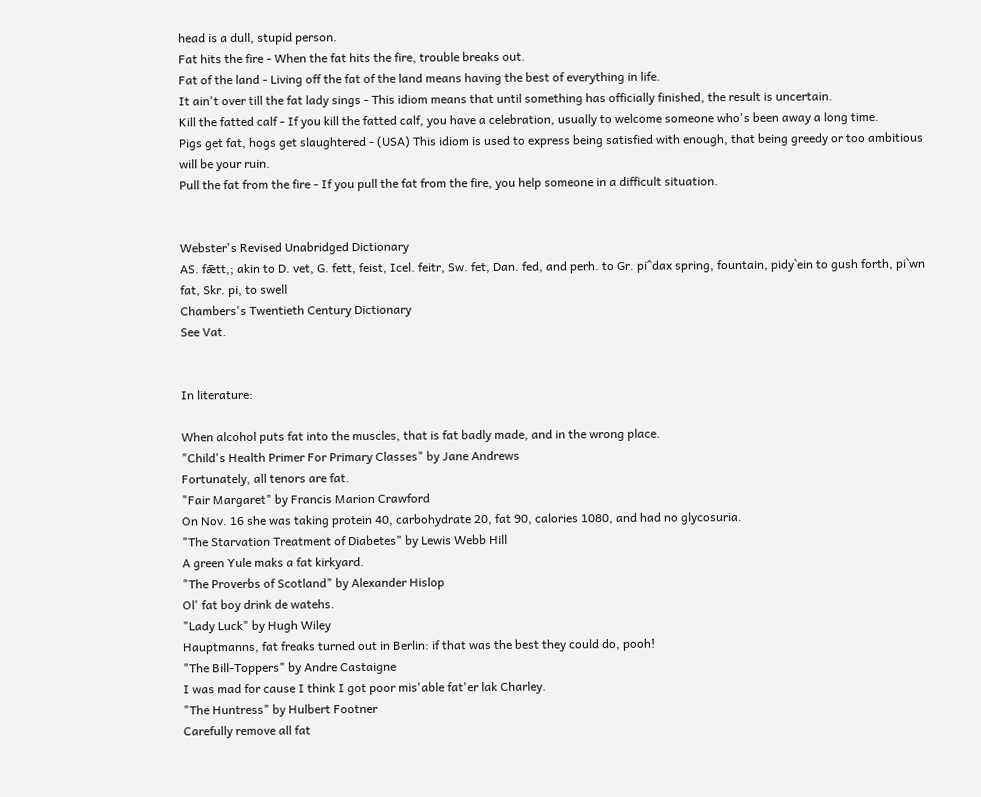head is a dull, stupid person.
Fat hits the fire - When the fat hits the fire, trouble breaks out.
Fat of the land - Living off the fat of the land means having the best of everything in life.
It ain't over till the fat lady sings - This idiom means that until something has officially finished, the result is uncertain.
Kill the fatted calf - If you kill the fatted calf, you have a celebration, usually to welcome someone who's been away a long time.
Pigs get fat, hogs get slaughtered - (USA) This idiom is used to express being satisfied with enough, that being greedy or too ambitious will be your ruin.
Pull the fat from the fire - If you pull the fat from the fire, you help someone in a difficult situation.


Webster's Revised Unabridged Dictionary
AS. fǣtt,; akin to D. vet, G. fett, feist, Icel. feitr, Sw. fet, Dan. fed, and perh. to Gr. pi^dax spring, fountain, pidy`ein to gush forth, pi`wn fat, Skr. pi, to swell
Chambers's Twentieth Century Dictionary
See Vat.


In literature:

When alcohol puts fat into the muscles, that is fat badly made, and in the wrong place.
"Child's Health Primer For Primary Classes" by Jane Andrews
Fortunately, all tenors are fat.
"Fair Margaret" by Francis Marion Crawford
On Nov. 16 she was taking protein 40, carbohydrate 20, fat 90, calories 1080, and had no glycosuria.
"The Starvation Treatment of Diabetes" by Lewis Webb Hill
A green Yule maks a fat kirkyard.
"The Proverbs of Scotland" by Alexander Hislop
Ol' fat boy drink de watehs.
"Lady Luck" by Hugh Wiley
Hauptmanns, fat freaks turned out in Berlin: if that was the best they could do, pooh!
"The Bill-Toppers" by Andre Castaigne
I was mad for cause I think I got poor mis'able fat'er lak Charley.
"The Huntress" by Hulbert Footner
Carefully remove all fat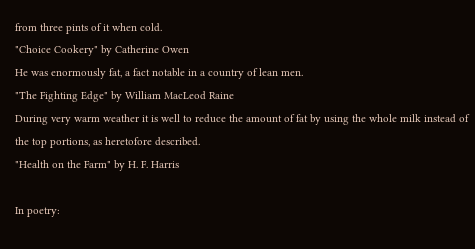from three pints of it when cold.
"Choice Cookery" by Catherine Owen
He was enormously fat, a fact notable in a country of lean men.
"The Fighting Edge" by William MacLeod Raine
During very warm weather it is well to reduce the amount of fat by using the whole milk instead of the top portions, as heretofore described.
"Health on the Farm" by H. F. Harris

In poetry: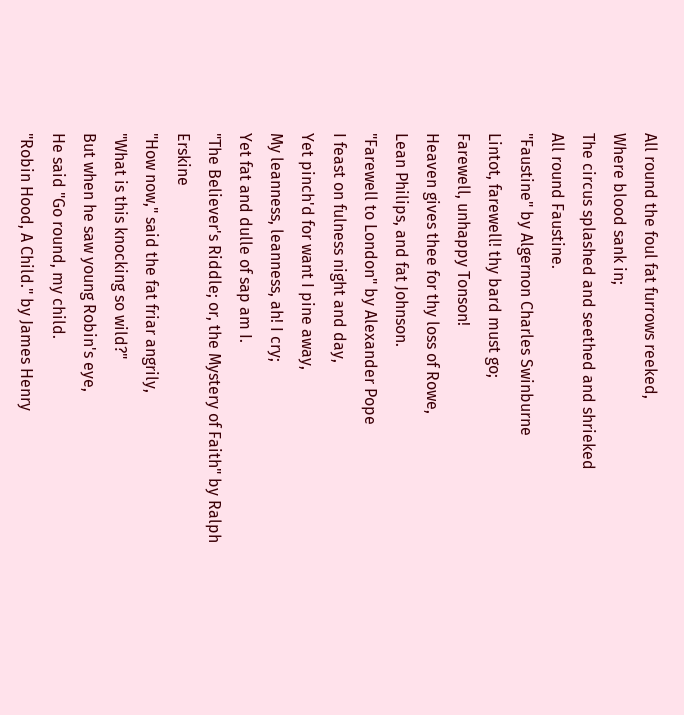All round the foul fat furrows reeked,
Where blood sank in;
The circus splashed and seethed and shrieked
All round Faustine.
"Faustine" by Algernon Charles Swinburne
Lintot, farewell! thy bard must go;
Farewell, unhappy Tonson!
Heaven gives thee for thy loss of Rowe,
Lean Philips, and fat Johnson.
"Farewell to London" by Alexander Pope
I feast on fulness night and day,
Yet pinch'd for want I pine away,
My leanness, leanness, ah! I cry;
Yet fat and dulle of sap am I.
"The Believer's Riddle; or, the Mystery of Faith" by Ralph Erskine
"How now," said the fat friar angrily,
"What is this knocking so wild?"
But when he saw young Robin's eye,
He said "Go round, my child.
"Robin Hood, A Child." by James Henry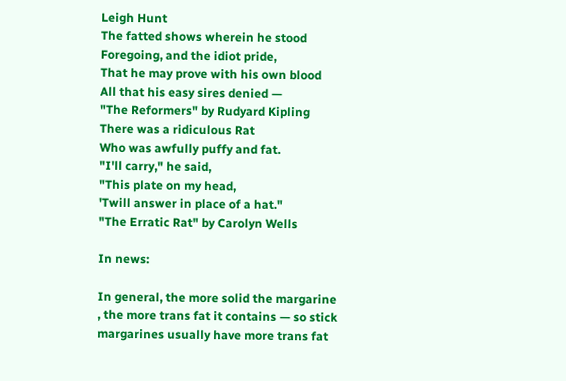Leigh Hunt
The fatted shows wherein he stood
Foregoing, and the idiot pride,
That he may prove with his own blood
All that his easy sires denied —
"The Reformers" by Rudyard Kipling
There was a ridiculous Rat
Who was awfully puffy and fat.
"I'll carry," he said,
"This plate on my head,
'Twill answer in place of a hat."
"The Erratic Rat" by Carolyn Wells

In news:

In general, the more solid the margarine , the more trans fat it contains — so stick margarines usually have more trans fat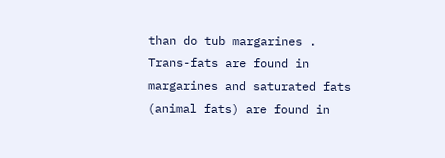than do tub margarines .
Trans-fats are found in margarines and saturated fats (animal fats) are found in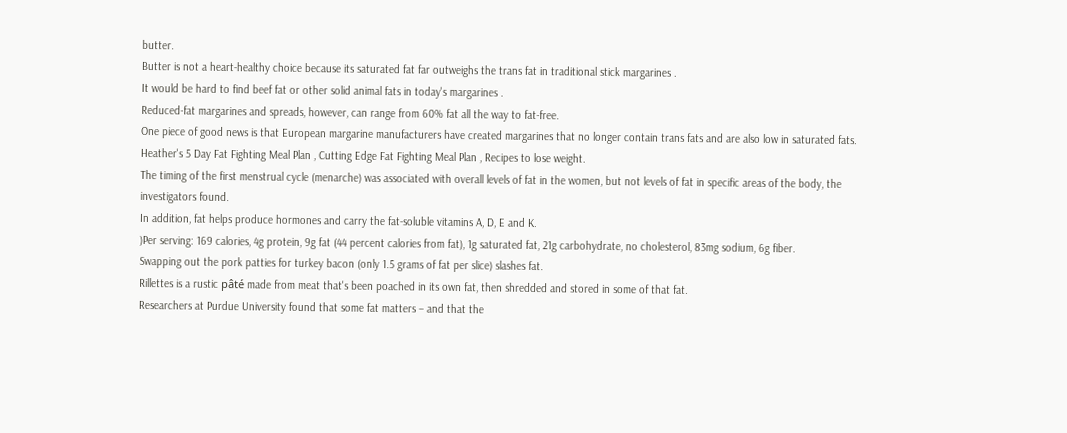butter.
Butter is not a heart-healthy choice because its saturated fat far outweighs the trans fat in traditional stick margarines .
It would be hard to find beef fat or other solid animal fats in today's margarines .
Reduced-fat margarines and spreads, however, can range from 60% fat all the way to fat-free.
One piece of good news is that European margarine manufacturers have created margarines that no longer contain trans fats and are also low in saturated fats.
Heather's 5 Day Fat Fighting Meal Plan , Cutting Edge Fat Fighting Meal Plan , Recipes to lose weight.
The timing of the first menstrual cycle (menarche) was associated with overall levels of fat in the women, but not levels of fat in specific areas of the body, the investigators found.
In addition, fat helps produce hormones and carry the fat-soluble vitamins A, D, E and K.
)Per serving: 169 calories, 4g protein, 9g fat (44 percent calories from fat), 1g saturated fat, 21g carbohydrate, no cholesterol, 83mg sodium, 6g fiber.
Swapping out the pork patties for turkey bacon (only 1.5 grams of fat per slice) slashes fat.
Rillettes is a rustic pâté made from meat that's been poached in its own fat, then shredded and stored in some of that fat.
Researchers at Purdue University found that some fat matters – and that the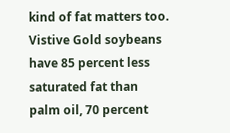kind of fat matters too.
Vistive Gold soybeans have 85 percent less saturated fat than palm oil, 70 percent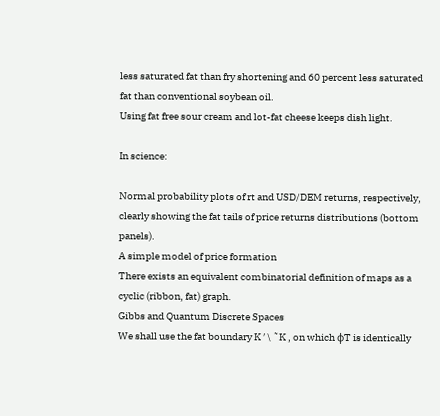less saturated fat than fry shortening and 60 percent less saturated fat than conventional soybean oil.
Using fat free sour cream and lot-fat cheese keeps dish light.

In science:

Normal probability plots of rt and USD/DEM returns, respectively, clearly showing the fat tails of price returns distributions (bottom panels).
A simple model of price formation
There exists an equivalent combinatorial definition of maps as a cyclic (ribbon, fat) graph.
Gibbs and Quantum Discrete Spaces
We shall use the fat boundary K ′ \ ˜K , on which φT is identically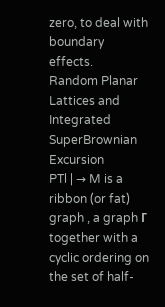zero, to deal with boundary effects.
Random Planar Lattices and Integrated SuperBrownian Excursion
PTl | → M is a ribbon (or fat) graph , a graph Γ together with a cyclic ordering on the set of half-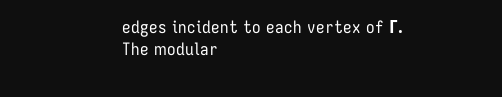edges incident to each vertex of Γ.
The modular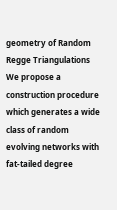geometry of Random Regge Triangulations
We propose a construction procedure which generates a wide class of random evolving networks with fat-tailed degree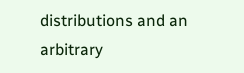distributions and an arbitrary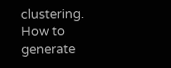clustering.
How to generate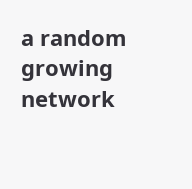a random growing network